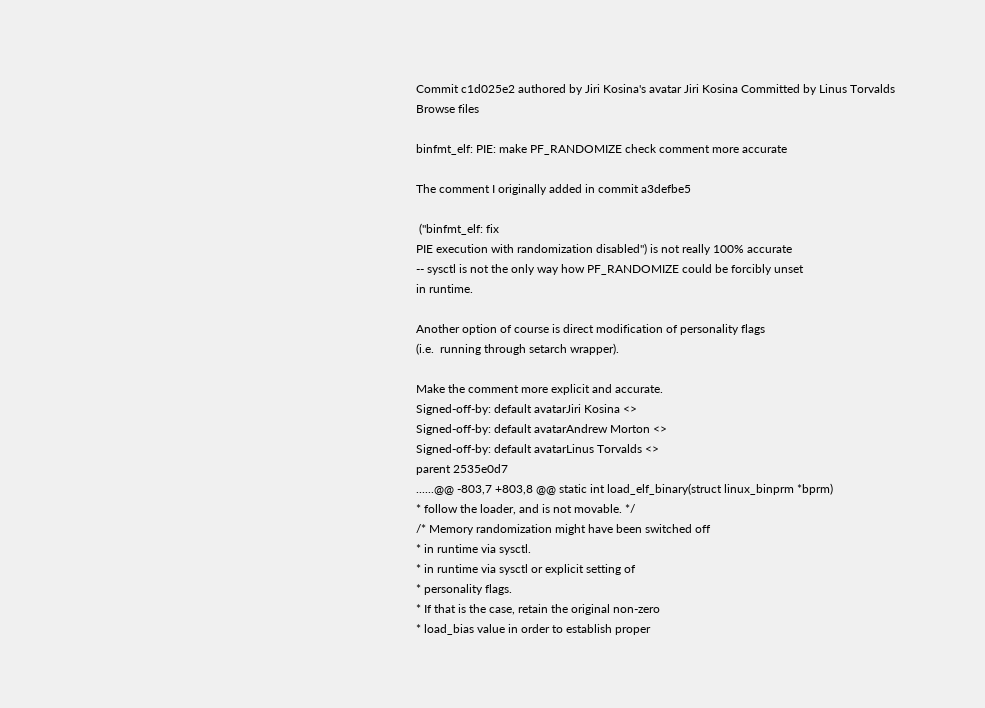Commit c1d025e2 authored by Jiri Kosina's avatar Jiri Kosina Committed by Linus Torvalds
Browse files

binfmt_elf: PIE: make PF_RANDOMIZE check comment more accurate

The comment I originally added in commit a3defbe5

 ("binfmt_elf: fix
PIE execution with randomization disabled") is not really 100% accurate
-- sysctl is not the only way how PF_RANDOMIZE could be forcibly unset
in runtime.

Another option of course is direct modification of personality flags
(i.e.  running through setarch wrapper).

Make the comment more explicit and accurate.
Signed-off-by: default avatarJiri Kosina <>
Signed-off-by: default avatarAndrew Morton <>
Signed-off-by: default avatarLinus Torvalds <>
parent 2535e0d7
......@@ -803,7 +803,8 @@ static int load_elf_binary(struct linux_binprm *bprm)
* follow the loader, and is not movable. */
/* Memory randomization might have been switched off
* in runtime via sysctl.
* in runtime via sysctl or explicit setting of
* personality flags.
* If that is the case, retain the original non-zero
* load_bias value in order to establish proper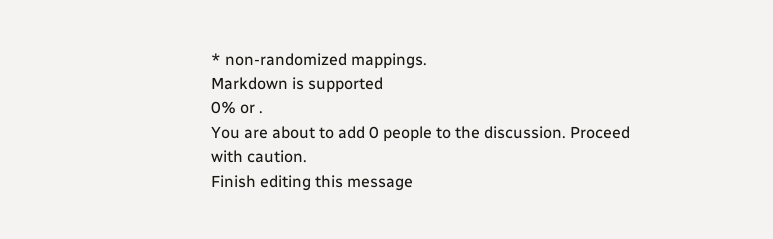* non-randomized mappings.
Markdown is supported
0% or .
You are about to add 0 people to the discussion. Proceed with caution.
Finish editing this message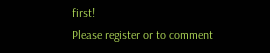first!
Please register or to comment